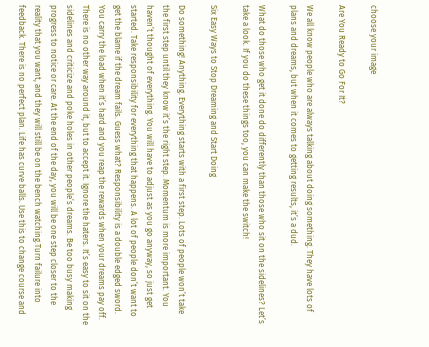choose your image

Are You Ready to Go For It?

We all know people who are always talking about doing something. They have lots of plans and dreams, but when it comes to getting results, it’s a dud.

What do those who get it done do differently than those who sit on the sidelines? Let’s take a look. If you do these things too, you can make the switch!

Six Easy Ways to Stop Dreaming and Start Doing

Do something! Anything. Everything starts with a first step. Lots of people won’t take the first step until they know it’s the right step. Momentum is more important. You haven’t thought of everything. You will have to adjust as you go anyway, so just get started. Take responsibility for everything that happens. A lot of people don’t want to get the blame if the dream fails. Guess what? Responsibility is a double edged sword. You carry the load when it’s hard and you reap the rewards when your dreams pay off. There is no other way around it, but to accept it. Ignore the haters. It’s easy to sit on the sidelines and criticize and poke holes in other people’s dreams. Be too busy making progress to notice or care. At the end of the day, you will be one step closer to the reality that you want, and they will still be on the bench watching.Turn failure into feedback. There is no perfect plan. Life has curve balls. Use this to change course and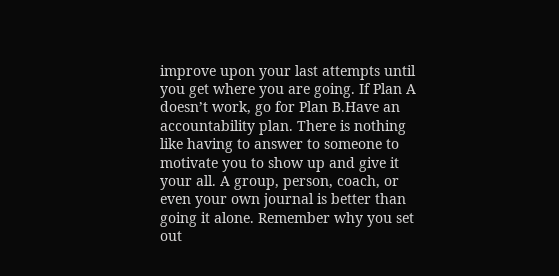improve upon your last attempts until you get where you are going. If Plan A doesn’t work, go for Plan B.Have an accountability plan. There is nothing like having to answer to someone to motivate you to show up and give it your all. A group, person, coach, or even your own journal is better than going it alone. Remember why you set out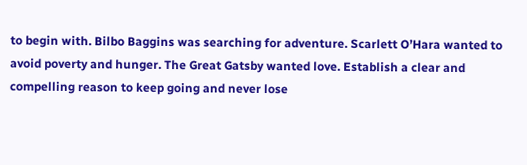to begin with. Bilbo Baggins was searching for adventure. Scarlett O’Hara wanted to avoid poverty and hunger. The Great Gatsby wanted love. Establish a clear and compelling reason to keep going and never lose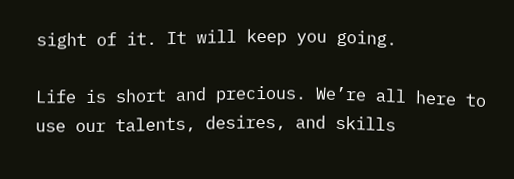sight of it. It will keep you going.

Life is short and precious. We’re all here to use our talents, desires, and skills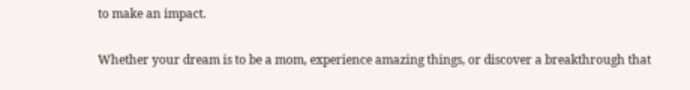to make an impact.

Whether your dream is to be a mom, experience amazing things, or discover a breakthrough that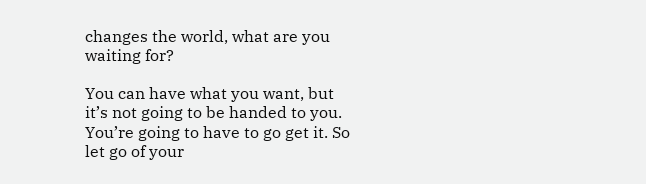changes the world, what are you waiting for?

You can have what you want, but it’s not going to be handed to you. You’re going to have to go get it. So let go of your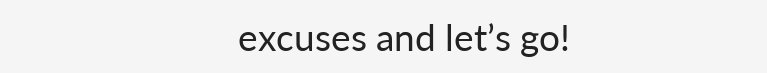excuses and let’s go!